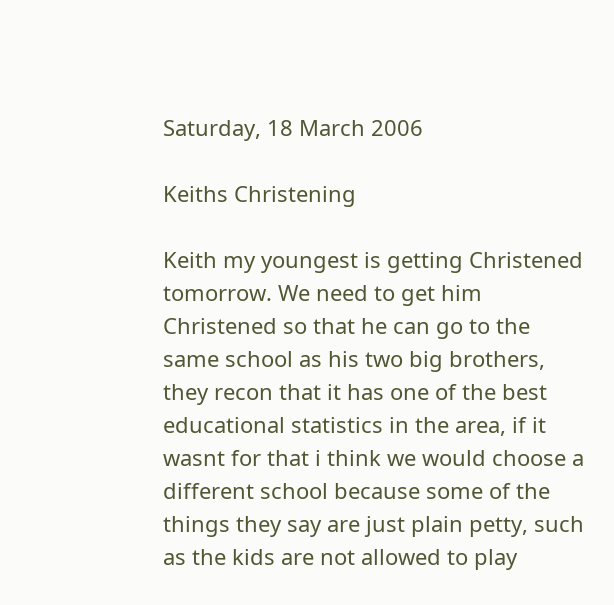Saturday, 18 March 2006

Keiths Christening

Keith my youngest is getting Christened tomorrow. We need to get him Christened so that he can go to the same school as his two big brothers, they recon that it has one of the best educational statistics in the area, if it wasnt for that i think we would choose a different school because some of the things they say are just plain petty, such as the kids are not allowed to play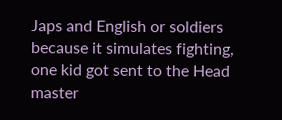Japs and English or soldiers because it simulates fighting, one kid got sent to the Head master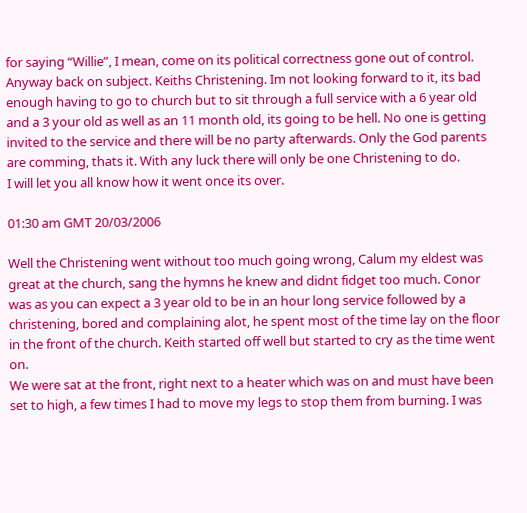for saying “Willie”, I mean, come on its political correctness gone out of control. Anyway back on subject. Keiths Christening. Im not looking forward to it, its bad enough having to go to church but to sit through a full service with a 6 year old and a 3 your old as well as an 11 month old, its going to be hell. No one is getting invited to the service and there will be no party afterwards. Only the God parents are comming, thats it. With any luck there will only be one Christening to do.
I will let you all know how it went once its over.

01:30 am GMT 20/03/2006

Well the Christening went without too much going wrong, Calum my eldest was great at the church, sang the hymns he knew and didnt fidget too much. Conor was as you can expect a 3 year old to be in an hour long service followed by a christening, bored and complaining alot, he spent most of the time lay on the floor in the front of the church. Keith started off well but started to cry as the time went on.
We were sat at the front, right next to a heater which was on and must have been set to high, a few times I had to move my legs to stop them from burning. I was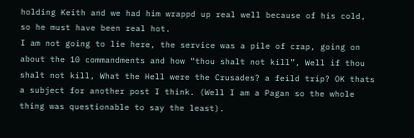holding Keith and we had him wrappd up real well because of his cold, so he must have been real hot.
I am not going to lie here, the service was a pile of crap, going on about the 10 commandments and how “thou shalt not kill”, Well if thou shalt not kill, What the Hell were the Crusades? a feild trip? OK thats a subject for another post I think. (Well I am a Pagan so the whole thing was questionable to say the least).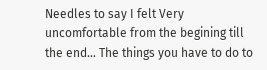Needles to say I felt Very uncomfortable from the begining till the end… The things you have to do to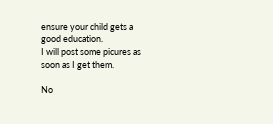ensure your child gets a good education.
I will post some picures as soon as I get them.

No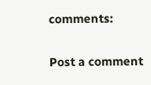comments:

Post a comment